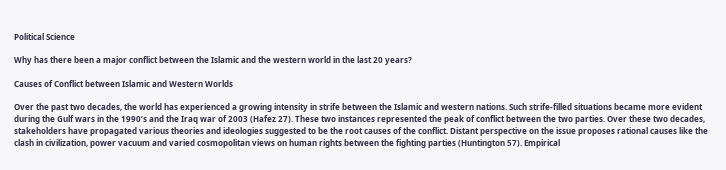Political Science

Why has there been a major conflict between the Islamic and the western world in the last 20 years?

Causes of Conflict between Islamic and Western Worlds

Over the past two decades, the world has experienced a growing intensity in strife between the Islamic and western nations. Such strife-filled situations became more evident during the Gulf wars in the 1990’s and the Iraq war of 2003 (Hafez 27). These two instances represented the peak of conflict between the two parties. Over these two decades, stakeholders have propagated various theories and ideologies suggested to be the root causes of the conflict. Distant perspective on the issue proposes rational causes like the clash in civilization, power vacuum and varied cosmopolitan views on human rights between the fighting parties (Huntington 57). Empirical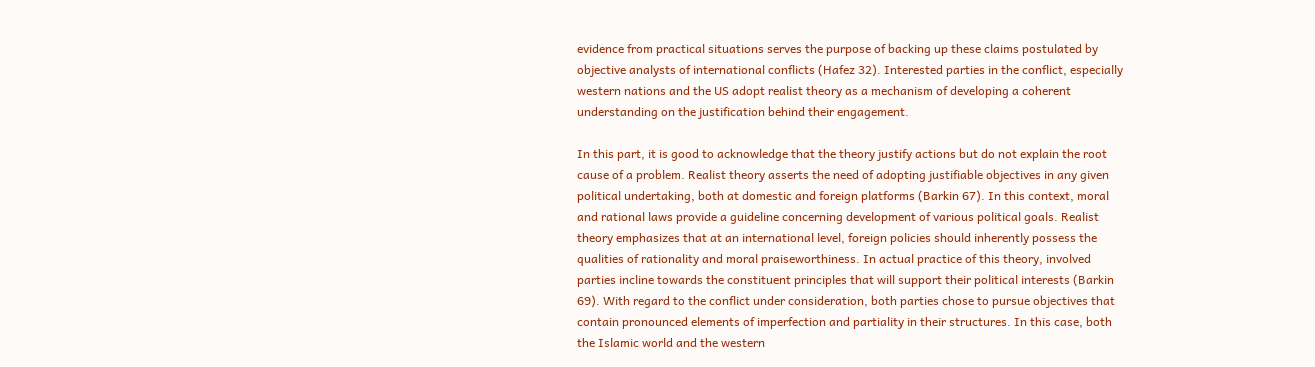evidence from practical situations serves the purpose of backing up these claims postulated by objective analysts of international conflicts (Hafez 32). Interested parties in the conflict, especially western nations and the US adopt realist theory as a mechanism of developing a coherent understanding on the justification behind their engagement.

In this part, it is good to acknowledge that the theory justify actions but do not explain the root cause of a problem. Realist theory asserts the need of adopting justifiable objectives in any given political undertaking, both at domestic and foreign platforms (Barkin 67). In this context, moral and rational laws provide a guideline concerning development of various political goals. Realist theory emphasizes that at an international level, foreign policies should inherently possess the qualities of rationality and moral praiseworthiness. In actual practice of this theory, involved parties incline towards the constituent principles that will support their political interests (Barkin 69). With regard to the conflict under consideration, both parties chose to pursue objectives that contain pronounced elements of imperfection and partiality in their structures. In this case, both the Islamic world and the western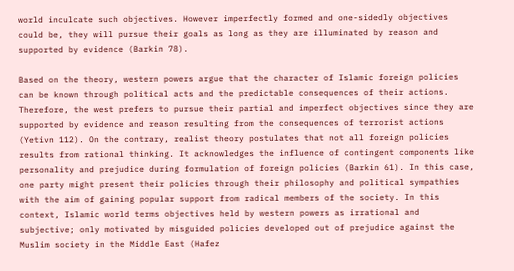world inculcate such objectives. However imperfectly formed and one-sidedly objectives could be, they will pursue their goals as long as they are illuminated by reason and supported by evidence (Barkin 78).

Based on the theory, western powers argue that the character of Islamic foreign policies can be known through political acts and the predictable consequences of their actions. Therefore, the west prefers to pursue their partial and imperfect objectives since they are supported by evidence and reason resulting from the consequences of terrorist actions (Yetivn 112). On the contrary, realist theory postulates that not all foreign policies results from rational thinking. It acknowledges the influence of contingent components like personality and prejudice during formulation of foreign policies (Barkin 61). In this case, one party might present their policies through their philosophy and political sympathies with the aim of gaining popular support from radical members of the society. In this context, Islamic world terms objectives held by western powers as irrational and subjective; only motivated by misguided policies developed out of prejudice against the Muslim society in the Middle East (Hafez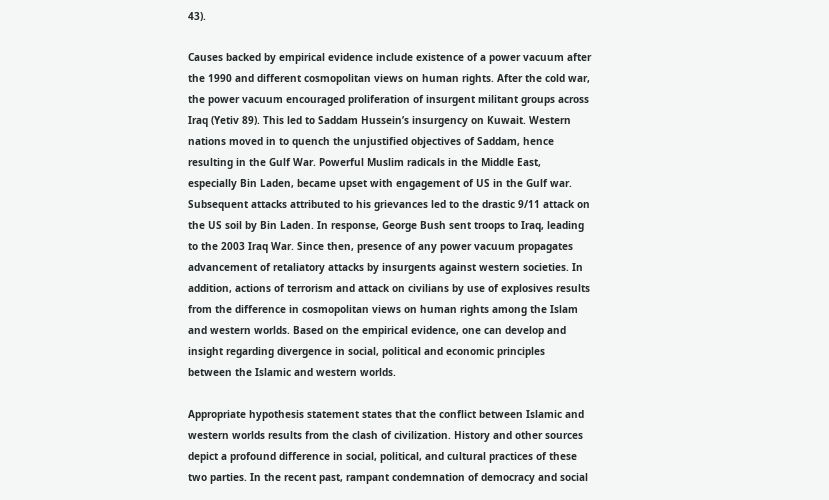43).

Causes backed by empirical evidence include existence of a power vacuum after the 1990 and different cosmopolitan views on human rights. After the cold war, the power vacuum encouraged proliferation of insurgent militant groups across Iraq (Yetiv 89). This led to Saddam Hussein’s insurgency on Kuwait. Western nations moved in to quench the unjustified objectives of Saddam, hence resulting in the Gulf War. Powerful Muslim radicals in the Middle East, especially Bin Laden, became upset with engagement of US in the Gulf war. Subsequent attacks attributed to his grievances led to the drastic 9/11 attack on the US soil by Bin Laden. In response, George Bush sent troops to Iraq, leading to the 2003 Iraq War. Since then, presence of any power vacuum propagates advancement of retaliatory attacks by insurgents against western societies. In addition, actions of terrorism and attack on civilians by use of explosives results from the difference in cosmopolitan views on human rights among the Islam and western worlds. Based on the empirical evidence, one can develop and insight regarding divergence in social, political and economic principles between the Islamic and western worlds.

Appropriate hypothesis statement states that the conflict between Islamic and western worlds results from the clash of civilization. History and other sources depict a profound difference in social, political, and cultural practices of these two parties. In the recent past, rampant condemnation of democracy and social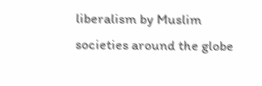liberalism by Muslim societies around the globe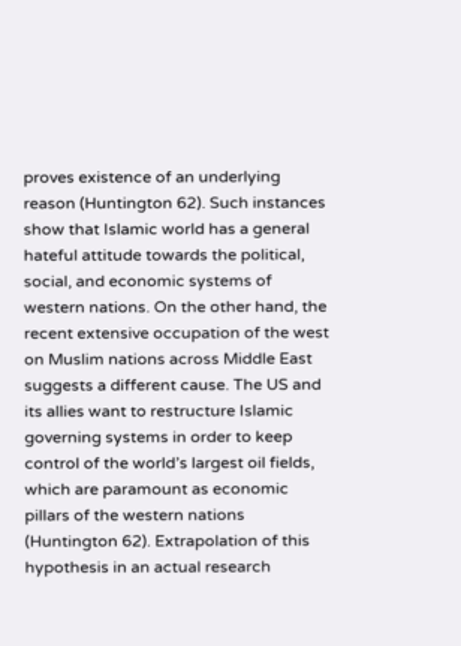proves existence of an underlying reason (Huntington 62). Such instances show that Islamic world has a general hateful attitude towards the political, social, and economic systems of western nations. On the other hand, the recent extensive occupation of the west on Muslim nations across Middle East suggests a different cause. The US and its allies want to restructure Islamic governing systems in order to keep control of the world’s largest oil fields, which are paramount as economic pillars of the western nations (Huntington 62). Extrapolation of this hypothesis in an actual research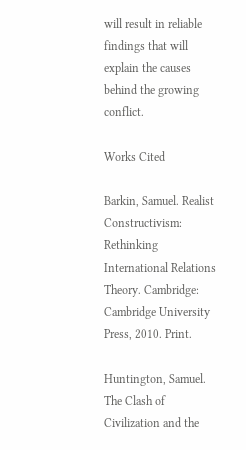will result in reliable findings that will explain the causes behind the growing conflict.

Works Cited

Barkin, Samuel. Realist Constructivism: Rethinking International Relations Theory. Cambridge: Cambridge University Press, 2010. Print.

Huntington, Samuel. The Clash of Civilization and the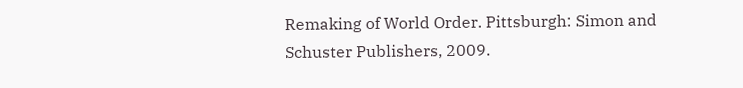Remaking of World Order. Pittsburgh: Simon and Schuster Publishers, 2009.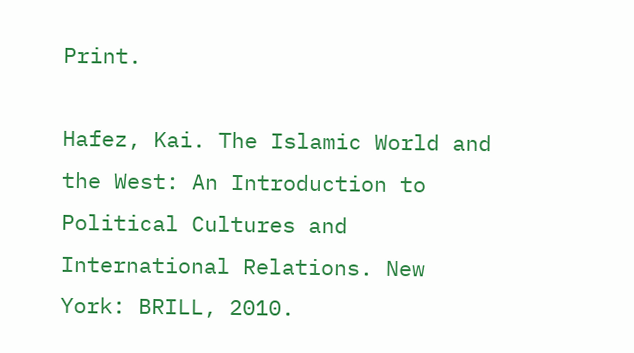Print.

Hafez, Kai. The Islamic World and the West: An Introduction to Political Cultures and International Relations. New York: BRILL, 2010.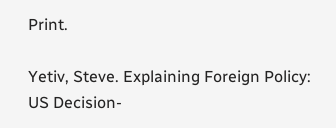Print.

Yetiv, Steve. Explaining Foreign Policy: US Decision-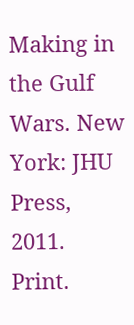Making in the Gulf Wars. New York: JHU Press, 2011. Print.